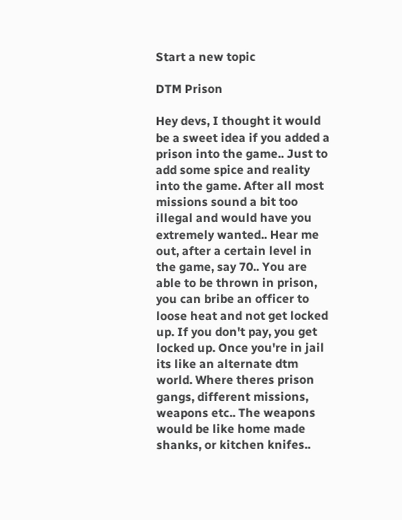Start a new topic

DTM Prison

Hey devs, I thought it would be a sweet idea if you added a prison into the game.. Just to add some spice and reality into the game. After all most missions sound a bit too illegal and would have you extremely wanted.. Hear me out, after a certain level in the game, say 70.. You are able to be thrown in prison, you can bribe an officer to loose heat and not get locked up. If you don't pay, you get locked up. Once you're in jail its like an alternate dtm world. Where theres prison gangs, different missions, weapons etc.. The weapons would be like home made shanks, or kitchen knifes..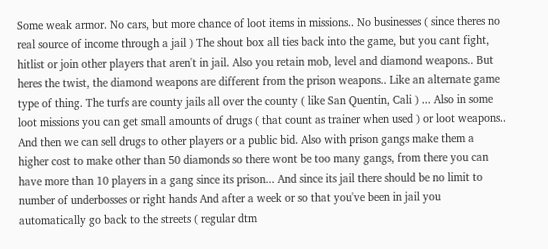Some weak armor. No cars, but more chance of loot items in missions.. No businesses ( since theres no real source of income through a jail ) The shout box all ties back into the game, but you cant fight, hitlist or join other players that aren't in jail. Also you retain mob, level and diamond weapons.. But heres the twist, the diamond weapons are different from the prison weapons.. Like an alternate game type of thing. The turfs are county jails all over the county ( like San Quentin, Cali ) ... Also in some loot missions you can get small amounts of drugs ( that count as trainer when used ) or loot weapons.. And then we can sell drugs to other players or a public bid. Also with prison gangs make them a higher cost to make other than 50 diamonds so there wont be too many gangs, from there you can have more than 10 players in a gang since its prison... And since its jail there should be no limit to number of underbosses or right hands And after a week or so that you've been in jail you automatically go back to the streets ( regular dtm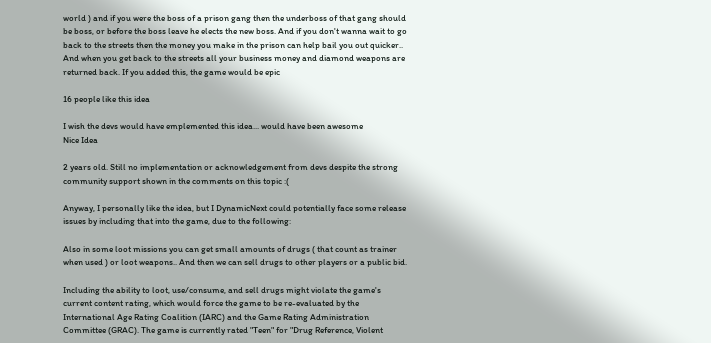world ) and if you were the boss of a prison gang then the underboss of that gang should be boss, or before the boss leave he elects the new boss. And if you don't wanna wait to go back to the streets then the money you make in the prison can help bail you out quicker.. And when you get back to the streets all your business money and diamond weapons are returned back. If you added this, the game would be epic

16 people like this idea

I wish the devs would have emplemented this idea... would have been awesome
Nice Idea

2 years old. Still no implementation or acknowledgement from devs despite the strong community support shown in the comments on this topic :(

Anyway, I personally like the idea, but I DynamicNext could potentially face some release issues by including that into the game, due to the following:

Also in some loot missions you can get small amounts of drugs ( that count as trainer when used ) or loot weapons.. And then we can sell drugs to other players or a public bid.

Including the ability to loot, use/consume, and sell drugs might violate the game's current content rating, which would force the game to be re-evaluated by the International Age Rating Coalition (IARC) and the Game Rating Administration Committee (GRAC). The game is currently rated "Teen" for "Drug Reference, Violent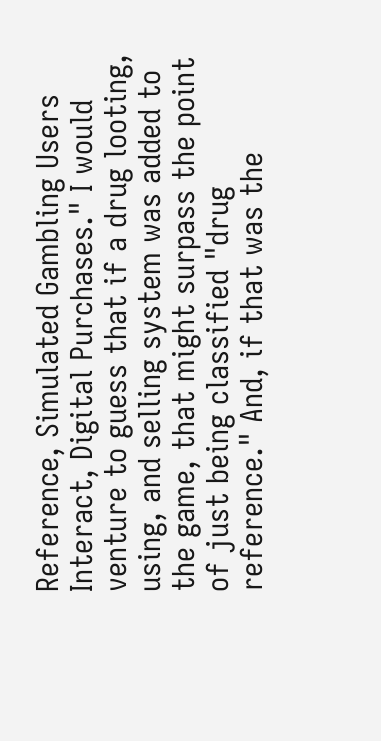Reference, Simulated Gambling Users Interact, Digital Purchases." I would venture to guess that if a drug looting, using, and selling system was added to the game, that might surpass the point of just being classified "drug reference." And, if that was the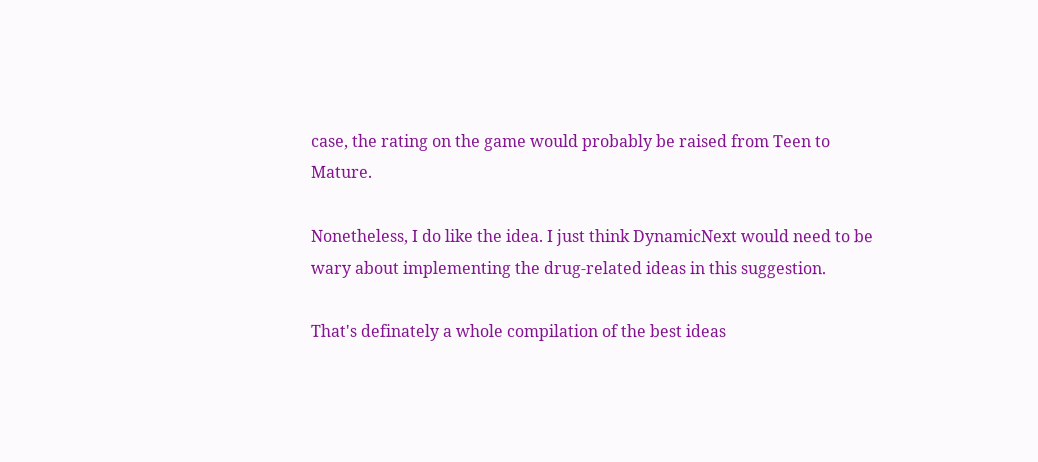case, the rating on the game would probably be raised from Teen to Mature.

Nonetheless, I do like the idea. I just think DynamicNext would need to be wary about implementing the drug-related ideas in this suggestion.

That's definately a whole compilation of the best ideas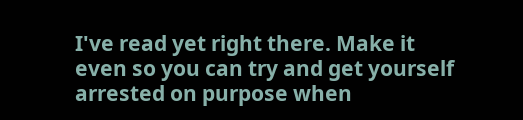I've read yet right there. Make it even so you can try and get yourself arrested on purpose when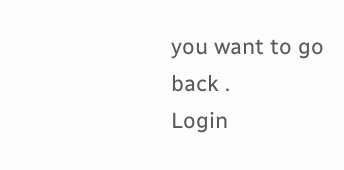you want to go back .
Login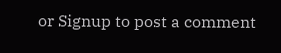or Signup to post a comment